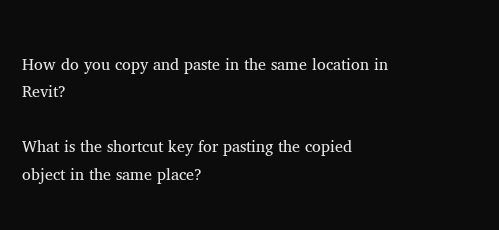How do you copy and paste in the same location in Revit?

What is the shortcut key for pasting the copied object in the same place?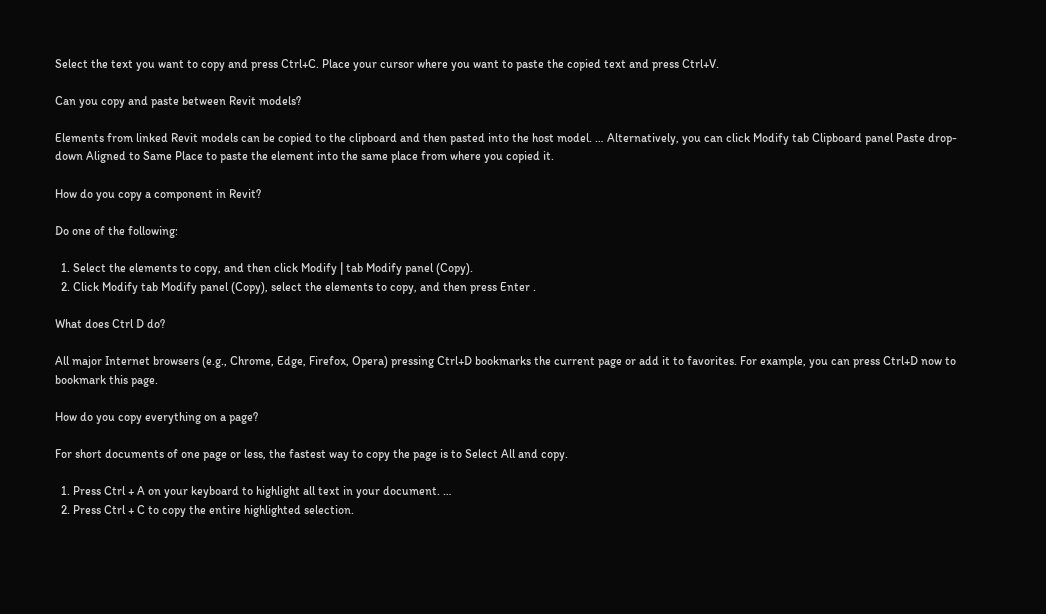Select the text you want to copy and press Ctrl+C. Place your cursor where you want to paste the copied text and press Ctrl+V.

Can you copy and paste between Revit models?

Elements from linked Revit models can be copied to the clipboard and then pasted into the host model. … Alternatively, you can click Modify tab Clipboard panel Paste drop-down Aligned to Same Place to paste the element into the same place from where you copied it.

How do you copy a component in Revit?

Do one of the following:

  1. Select the elements to copy, and then click Modify | tab Modify panel (Copy).
  2. Click Modify tab Modify panel (Copy), select the elements to copy, and then press Enter .

What does Ctrl D do?

All major Internet browsers (e.g., Chrome, Edge, Firefox, Opera) pressing Ctrl+D bookmarks the current page or add it to favorites. For example, you can press Ctrl+D now to bookmark this page.

How do you copy everything on a page?

For short documents of one page or less, the fastest way to copy the page is to Select All and copy.

  1. Press Ctrl + A on your keyboard to highlight all text in your document. …
  2. Press Ctrl + C to copy the entire highlighted selection.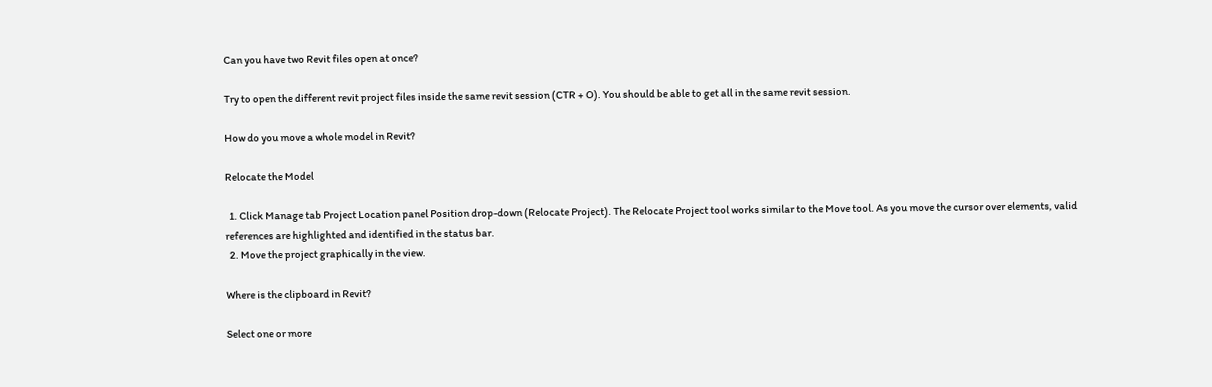Can you have two Revit files open at once?

Try to open the different revit project files inside the same revit session (CTR + O). You should be able to get all in the same revit session.

How do you move a whole model in Revit?

Relocate the Model

  1. Click Manage tab Project Location panel Position drop-down (Relocate Project). The Relocate Project tool works similar to the Move tool. As you move the cursor over elements, valid references are highlighted and identified in the status bar.
  2. Move the project graphically in the view.

Where is the clipboard in Revit?

Select one or more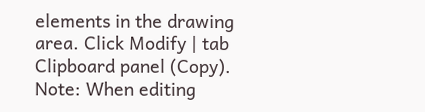elements in the drawing area. Click Modify | tab Clipboard panel (Copy). Note: When editing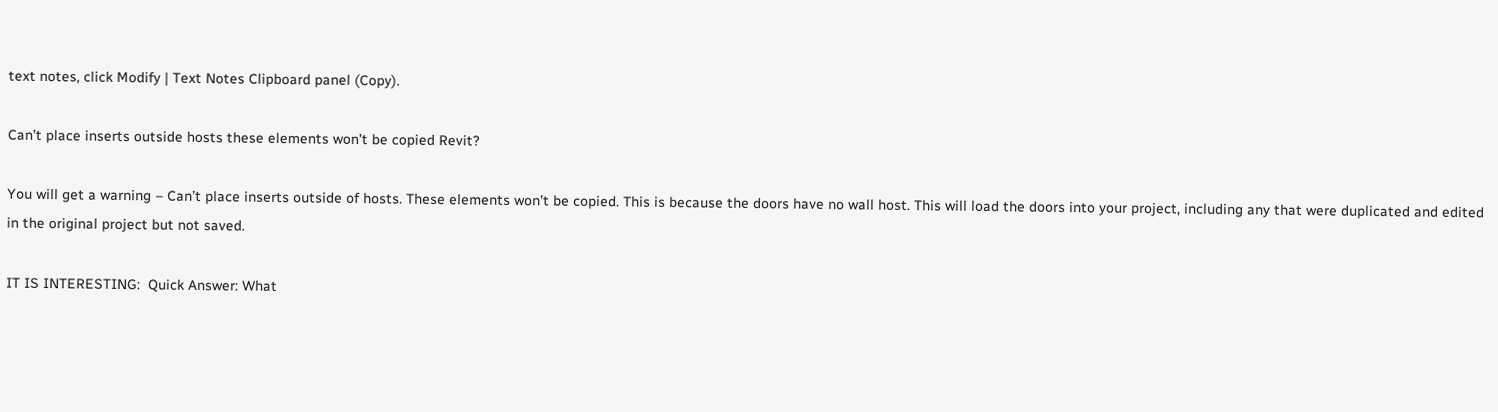text notes, click Modify | Text Notes Clipboard panel (Copy).

Can’t place inserts outside hosts these elements won’t be copied Revit?

You will get a warning – Can’t place inserts outside of hosts. These elements won’t be copied. This is because the doors have no wall host. This will load the doors into your project, including any that were duplicated and edited in the original project but not saved.

IT IS INTERESTING:  Quick Answer: What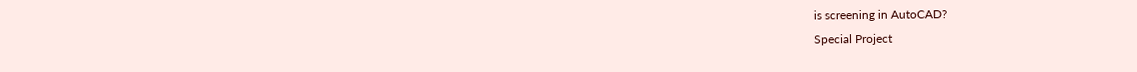is screening in AutoCAD?
Special Project